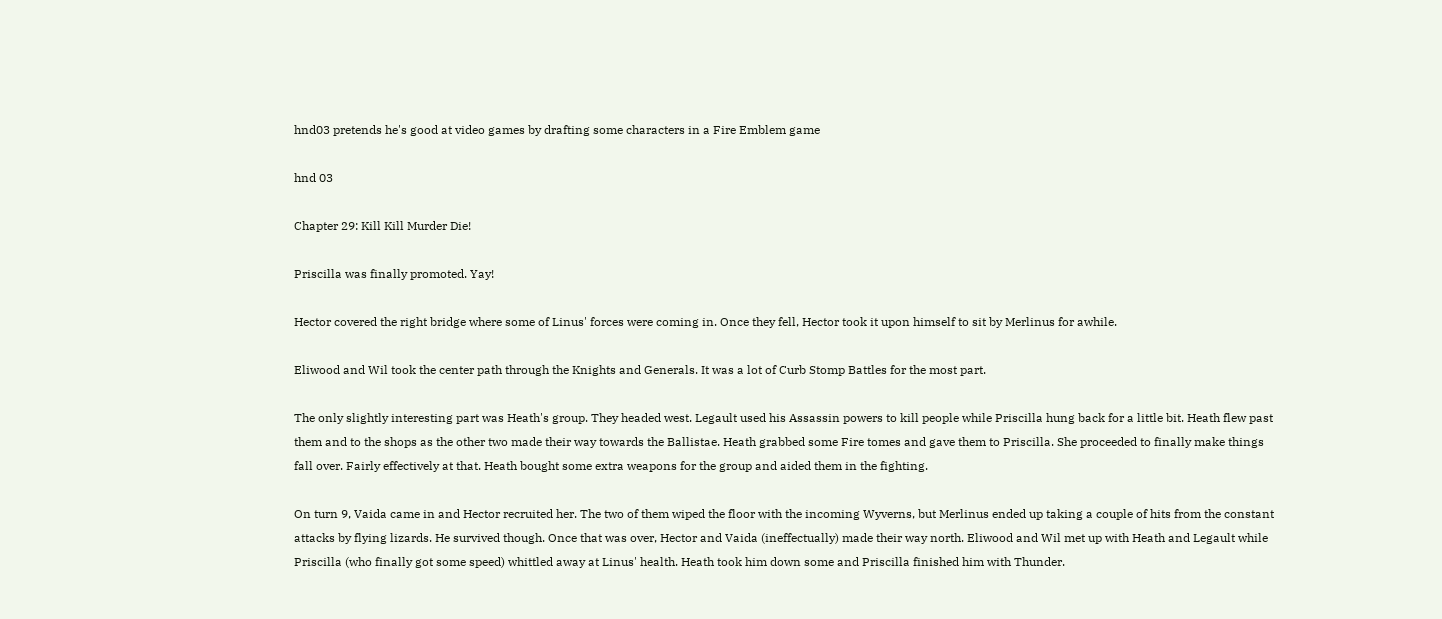hnd03 pretends he's good at video games by drafting some characters in a Fire Emblem game

hnd 03

Chapter 29: Kill Kill Murder Die!

Priscilla was finally promoted. Yay!

Hector covered the right bridge where some of Linus' forces were coming in. Once they fell, Hector took it upon himself to sit by Merlinus for awhile.

Eliwood and Wil took the center path through the Knights and Generals. It was a lot of Curb Stomp Battles for the most part.

The only slightly interesting part was Heath's group. They headed west. Legault used his Assassin powers to kill people while Priscilla hung back for a little bit. Heath flew past them and to the shops as the other two made their way towards the Ballistae. Heath grabbed some Fire tomes and gave them to Priscilla. She proceeded to finally make things fall over. Fairly effectively at that. Heath bought some extra weapons for the group and aided them in the fighting.

On turn 9, Vaida came in and Hector recruited her. The two of them wiped the floor with the incoming Wyverns, but Merlinus ended up taking a couple of hits from the constant attacks by flying lizards. He survived though. Once that was over, Hector and Vaida (ineffectually) made their way north. Eliwood and Wil met up with Heath and Legault while Priscilla (who finally got some speed) whittled away at Linus' health. Heath took him down some and Priscilla finished him with Thunder.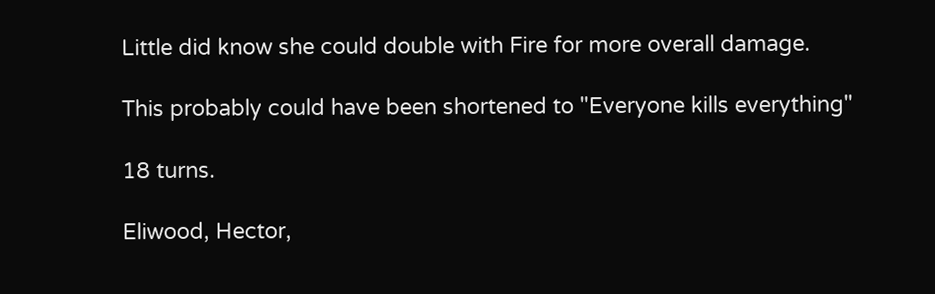Little did know she could double with Fire for more overall damage.

This probably could have been shortened to "Everyone kills everything"

18 turns.

Eliwood, Hector,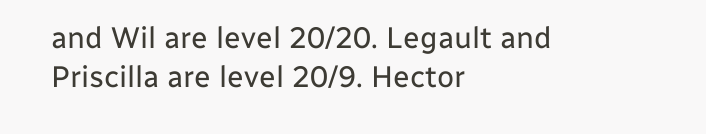and Wil are level 20/20. Legault and Priscilla are level 20/9. Hector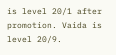is level 20/1 after promotion. Vaida is level 20/9.